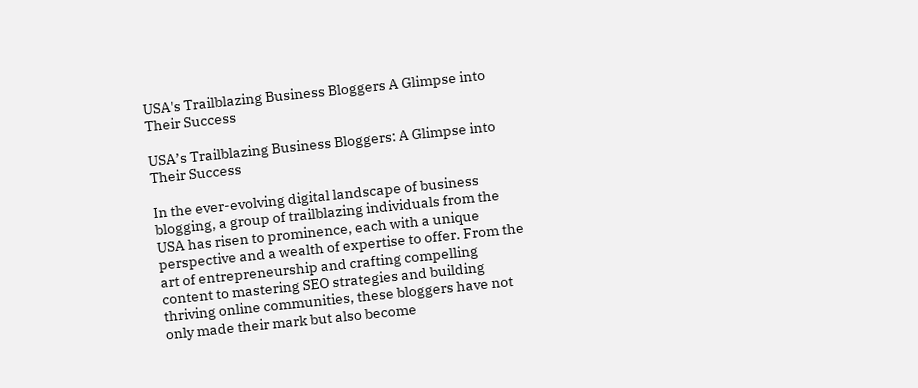USA's Trailblazing Business Bloggers A Glimpse into Their Success

USA’s Trailblazing Business Bloggers: A Glimpse into Their Success

In the ever-evolving digital landscape of business blogging, a group of trailblazing individuals from the USA has risen to prominence, each with a unique perspective and a wealth of expertise to offer. From the art of entrepreneurship and crafting compelling content to mastering SEO strategies and building thriving online communities, these bloggers have not only made their mark but also become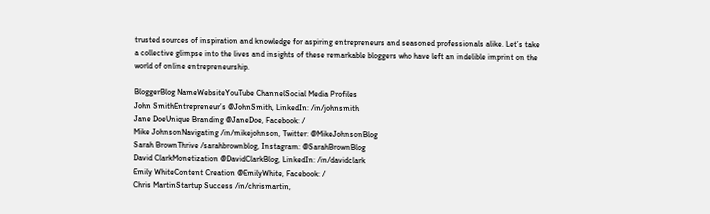trusted sources of inspiration and knowledge for aspiring entrepreneurs and seasoned professionals alike. Let’s take a collective glimpse into the lives and insights of these remarkable bloggers who have left an indelible imprint on the world of online entrepreneurship.

BloggerBlog NameWebsiteYouTube ChannelSocial Media Profiles
John SmithEntrepreneur’s @JohnSmith, LinkedIn: /in/johnsmith
Jane DoeUnique Branding @JaneDoe, Facebook: /
Mike JohnsonNavigating /in/mikejohnson, Twitter: @MikeJohnsonBlog
Sarah BrownThrive /sarahbrownblog, Instagram: @SarahBrownBlog
David ClarkMonetization @DavidClarkBlog, LinkedIn: /in/davidclark
Emily WhiteContent Creation @EmilyWhite, Facebook: /
Chris MartinStartup Success /in/chrismartin,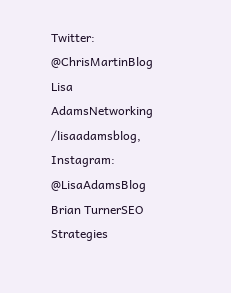Twitter: @ChrisMartinBlog
Lisa AdamsNetworking /lisaadamsblog, Instagram: @LisaAdamsBlog
Brian TurnerSEO Strategies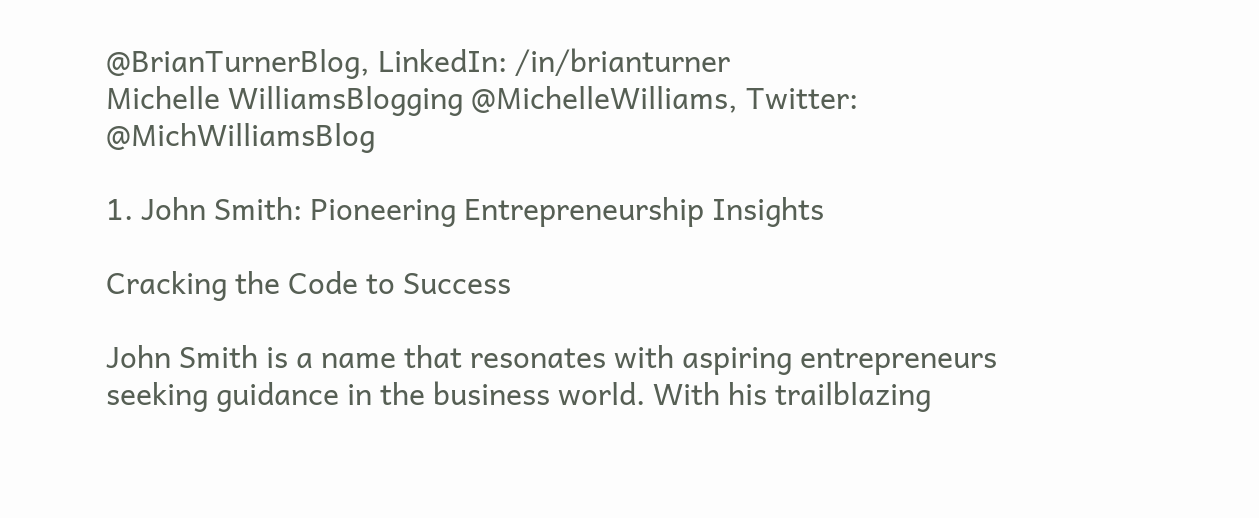@BrianTurnerBlog, LinkedIn: /in/brianturner
Michelle WilliamsBlogging @MichelleWilliams, Twitter: @MichWilliamsBlog

1. John Smith: Pioneering Entrepreneurship Insights

Cracking the Code to Success

John Smith is a name that resonates with aspiring entrepreneurs seeking guidance in the business world. With his trailblazing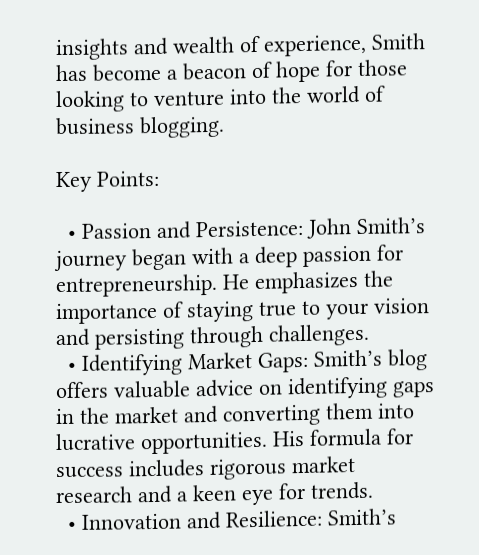insights and wealth of experience, Smith has become a beacon of hope for those looking to venture into the world of business blogging.

Key Points:

  • Passion and Persistence: John Smith’s journey began with a deep passion for entrepreneurship. He emphasizes the importance of staying true to your vision and persisting through challenges.
  • Identifying Market Gaps: Smith’s blog offers valuable advice on identifying gaps in the market and converting them into lucrative opportunities. His formula for success includes rigorous market research and a keen eye for trends.
  • Innovation and Resilience: Smith’s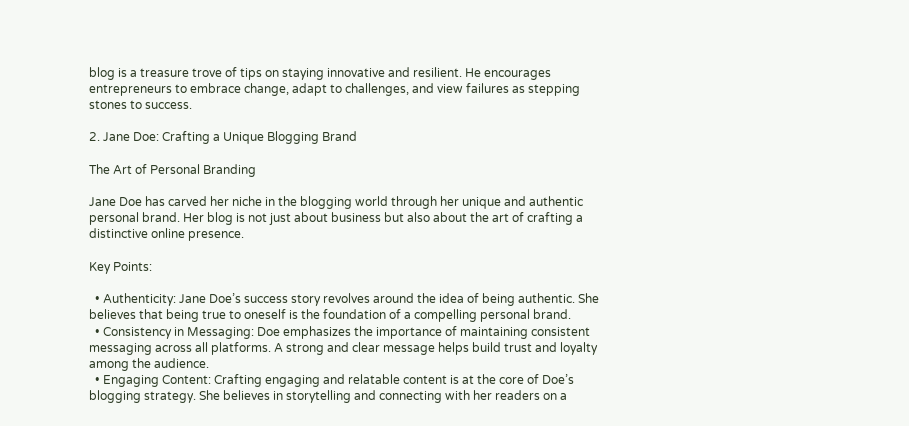blog is a treasure trove of tips on staying innovative and resilient. He encourages entrepreneurs to embrace change, adapt to challenges, and view failures as stepping stones to success.

2. Jane Doe: Crafting a Unique Blogging Brand

The Art of Personal Branding

Jane Doe has carved her niche in the blogging world through her unique and authentic personal brand. Her blog is not just about business but also about the art of crafting a distinctive online presence.

Key Points:

  • Authenticity: Jane Doe’s success story revolves around the idea of being authentic. She believes that being true to oneself is the foundation of a compelling personal brand.
  • Consistency in Messaging: Doe emphasizes the importance of maintaining consistent messaging across all platforms. A strong and clear message helps build trust and loyalty among the audience.
  • Engaging Content: Crafting engaging and relatable content is at the core of Doe’s blogging strategy. She believes in storytelling and connecting with her readers on a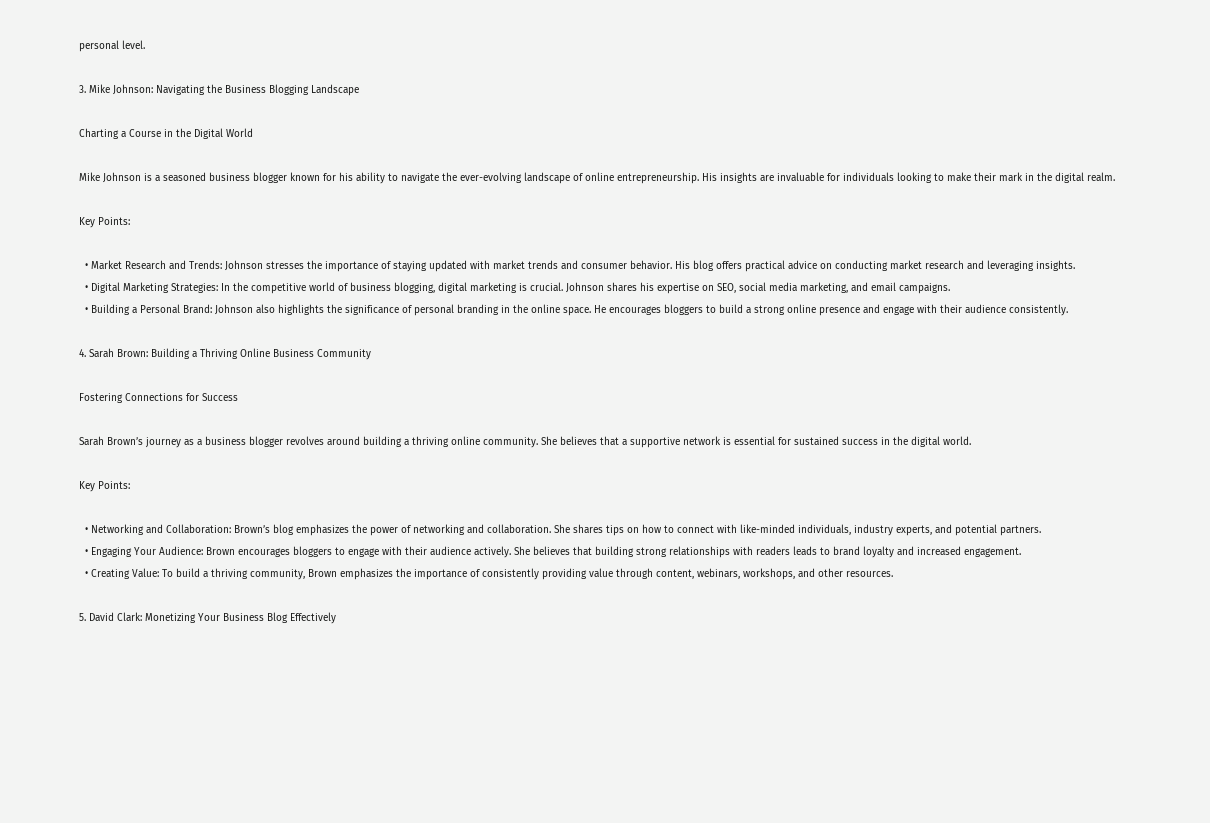personal level.

3. Mike Johnson: Navigating the Business Blogging Landscape

Charting a Course in the Digital World

Mike Johnson is a seasoned business blogger known for his ability to navigate the ever-evolving landscape of online entrepreneurship. His insights are invaluable for individuals looking to make their mark in the digital realm.

Key Points:

  • Market Research and Trends: Johnson stresses the importance of staying updated with market trends and consumer behavior. His blog offers practical advice on conducting market research and leveraging insights.
  • Digital Marketing Strategies: In the competitive world of business blogging, digital marketing is crucial. Johnson shares his expertise on SEO, social media marketing, and email campaigns.
  • Building a Personal Brand: Johnson also highlights the significance of personal branding in the online space. He encourages bloggers to build a strong online presence and engage with their audience consistently.

4. Sarah Brown: Building a Thriving Online Business Community

Fostering Connections for Success

Sarah Brown’s journey as a business blogger revolves around building a thriving online community. She believes that a supportive network is essential for sustained success in the digital world.

Key Points:

  • Networking and Collaboration: Brown’s blog emphasizes the power of networking and collaboration. She shares tips on how to connect with like-minded individuals, industry experts, and potential partners.
  • Engaging Your Audience: Brown encourages bloggers to engage with their audience actively. She believes that building strong relationships with readers leads to brand loyalty and increased engagement.
  • Creating Value: To build a thriving community, Brown emphasizes the importance of consistently providing value through content, webinars, workshops, and other resources.

5. David Clark: Monetizing Your Business Blog Effectively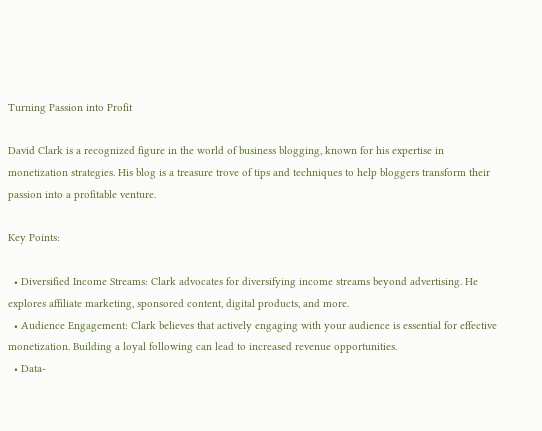Turning Passion into Profit

David Clark is a recognized figure in the world of business blogging, known for his expertise in monetization strategies. His blog is a treasure trove of tips and techniques to help bloggers transform their passion into a profitable venture.

Key Points:

  • Diversified Income Streams: Clark advocates for diversifying income streams beyond advertising. He explores affiliate marketing, sponsored content, digital products, and more.
  • Audience Engagement: Clark believes that actively engaging with your audience is essential for effective monetization. Building a loyal following can lead to increased revenue opportunities.
  • Data-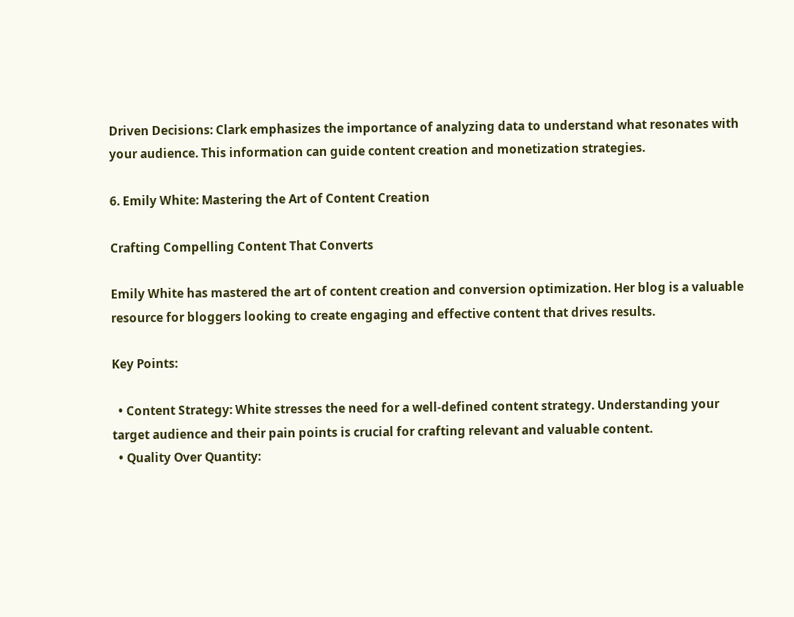Driven Decisions: Clark emphasizes the importance of analyzing data to understand what resonates with your audience. This information can guide content creation and monetization strategies.

6. Emily White: Mastering the Art of Content Creation

Crafting Compelling Content That Converts

Emily White has mastered the art of content creation and conversion optimization. Her blog is a valuable resource for bloggers looking to create engaging and effective content that drives results.

Key Points:

  • Content Strategy: White stresses the need for a well-defined content strategy. Understanding your target audience and their pain points is crucial for crafting relevant and valuable content.
  • Quality Over Quantity: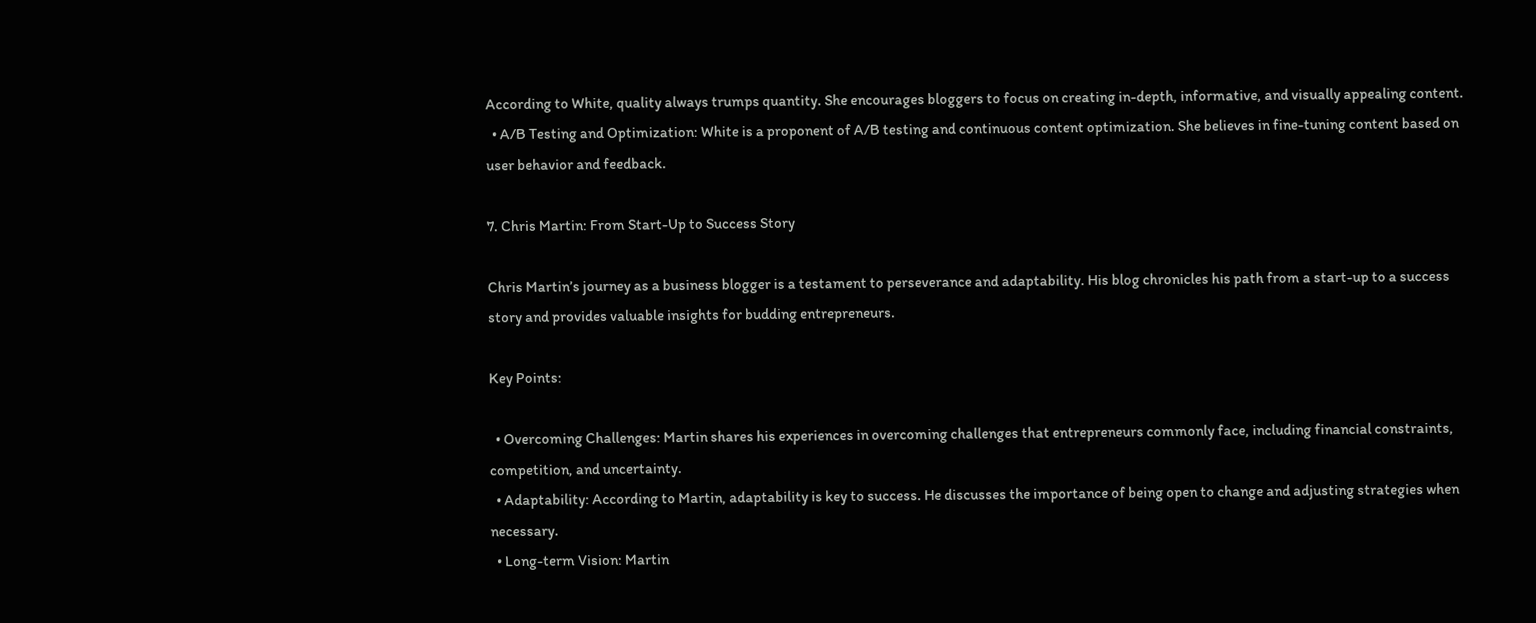According to White, quality always trumps quantity. She encourages bloggers to focus on creating in-depth, informative, and visually appealing content.
  • A/B Testing and Optimization: White is a proponent of A/B testing and continuous content optimization. She believes in fine-tuning content based on user behavior and feedback.

7. Chris Martin: From Start-Up to Success Story

Chris Martin’s journey as a business blogger is a testament to perseverance and adaptability. His blog chronicles his path from a start-up to a success story and provides valuable insights for budding entrepreneurs.

Key Points:

  • Overcoming Challenges: Martin shares his experiences in overcoming challenges that entrepreneurs commonly face, including financial constraints, competition, and uncertainty.
  • Adaptability: According to Martin, adaptability is key to success. He discusses the importance of being open to change and adjusting strategies when necessary.
  • Long-term Vision: Martin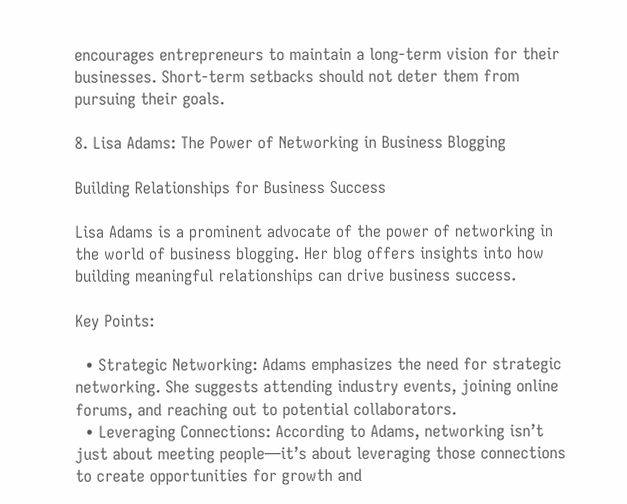encourages entrepreneurs to maintain a long-term vision for their businesses. Short-term setbacks should not deter them from pursuing their goals.

8. Lisa Adams: The Power of Networking in Business Blogging

Building Relationships for Business Success

Lisa Adams is a prominent advocate of the power of networking in the world of business blogging. Her blog offers insights into how building meaningful relationships can drive business success.

Key Points:

  • Strategic Networking: Adams emphasizes the need for strategic networking. She suggests attending industry events, joining online forums, and reaching out to potential collaborators.
  • Leveraging Connections: According to Adams, networking isn’t just about meeting people—it’s about leveraging those connections to create opportunities for growth and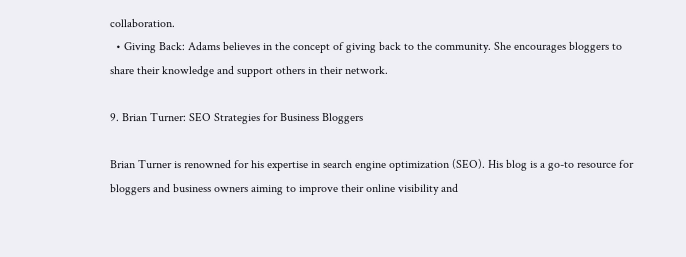collaboration.
  • Giving Back: Adams believes in the concept of giving back to the community. She encourages bloggers to share their knowledge and support others in their network.

9. Brian Turner: SEO Strategies for Business Bloggers

Brian Turner is renowned for his expertise in search engine optimization (SEO). His blog is a go-to resource for bloggers and business owners aiming to improve their online visibility and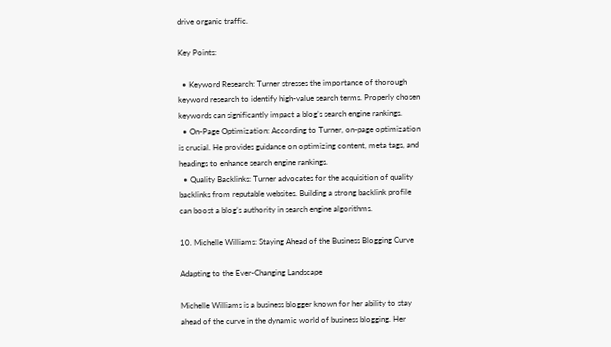drive organic traffic.

Key Points:

  • Keyword Research: Turner stresses the importance of thorough keyword research to identify high-value search terms. Properly chosen keywords can significantly impact a blog’s search engine rankings.
  • On-Page Optimization: According to Turner, on-page optimization is crucial. He provides guidance on optimizing content, meta tags, and headings to enhance search engine rankings.
  • Quality Backlinks: Turner advocates for the acquisition of quality backlinks from reputable websites. Building a strong backlink profile can boost a blog’s authority in search engine algorithms.

10. Michelle Williams: Staying Ahead of the Business Blogging Curve

Adapting to the Ever-Changing Landscape

Michelle Williams is a business blogger known for her ability to stay ahead of the curve in the dynamic world of business blogging. Her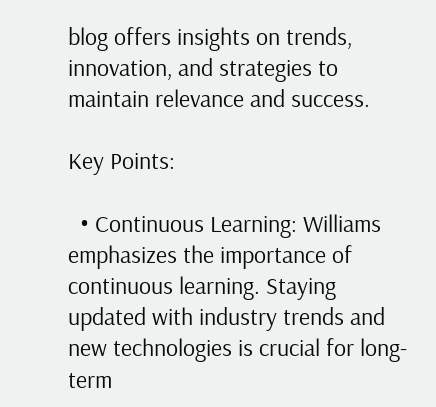blog offers insights on trends, innovation, and strategies to maintain relevance and success.

Key Points:

  • Continuous Learning: Williams emphasizes the importance of continuous learning. Staying updated with industry trends and new technologies is crucial for long-term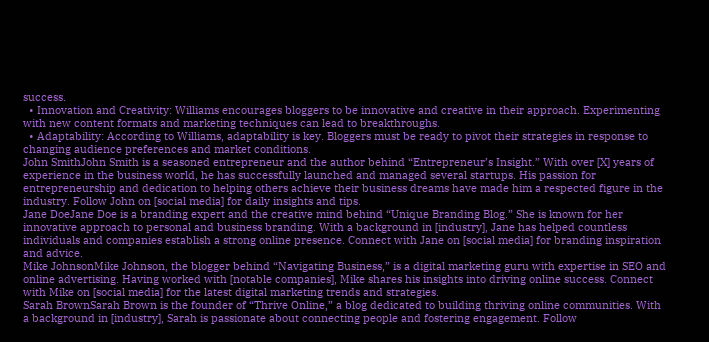success.
  • Innovation and Creativity: Williams encourages bloggers to be innovative and creative in their approach. Experimenting with new content formats and marketing techniques can lead to breakthroughs.
  • Adaptability: According to Williams, adaptability is key. Bloggers must be ready to pivot their strategies in response to changing audience preferences and market conditions.
John SmithJohn Smith is a seasoned entrepreneur and the author behind “Entrepreneur’s Insight.” With over [X] years of experience in the business world, he has successfully launched and managed several startups. His passion for entrepreneurship and dedication to helping others achieve their business dreams have made him a respected figure in the industry. Follow John on [social media] for daily insights and tips.
Jane DoeJane Doe is a branding expert and the creative mind behind “Unique Branding Blog.” She is known for her innovative approach to personal and business branding. With a background in [industry], Jane has helped countless individuals and companies establish a strong online presence. Connect with Jane on [social media] for branding inspiration and advice.
Mike JohnsonMike Johnson, the blogger behind “Navigating Business,” is a digital marketing guru with expertise in SEO and online advertising. Having worked with [notable companies], Mike shares his insights into driving online success. Connect with Mike on [social media] for the latest digital marketing trends and strategies.
Sarah BrownSarah Brown is the founder of “Thrive Online,” a blog dedicated to building thriving online communities. With a background in [industry], Sarah is passionate about connecting people and fostering engagement. Follow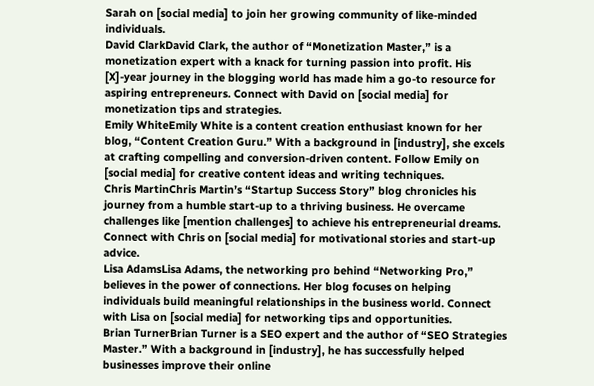Sarah on [social media] to join her growing community of like-minded individuals.
David ClarkDavid Clark, the author of “Monetization Master,” is a monetization expert with a knack for turning passion into profit. His [X]-year journey in the blogging world has made him a go-to resource for aspiring entrepreneurs. Connect with David on [social media] for monetization tips and strategies.
Emily WhiteEmily White is a content creation enthusiast known for her blog, “Content Creation Guru.” With a background in [industry], she excels at crafting compelling and conversion-driven content. Follow Emily on [social media] for creative content ideas and writing techniques.
Chris MartinChris Martin’s “Startup Success Story” blog chronicles his journey from a humble start-up to a thriving business. He overcame challenges like [mention challenges] to achieve his entrepreneurial dreams. Connect with Chris on [social media] for motivational stories and start-up advice.
Lisa AdamsLisa Adams, the networking pro behind “Networking Pro,” believes in the power of connections. Her blog focuses on helping individuals build meaningful relationships in the business world. Connect with Lisa on [social media] for networking tips and opportunities.
Brian TurnerBrian Turner is a SEO expert and the author of “SEO Strategies Master.” With a background in [industry], he has successfully helped businesses improve their online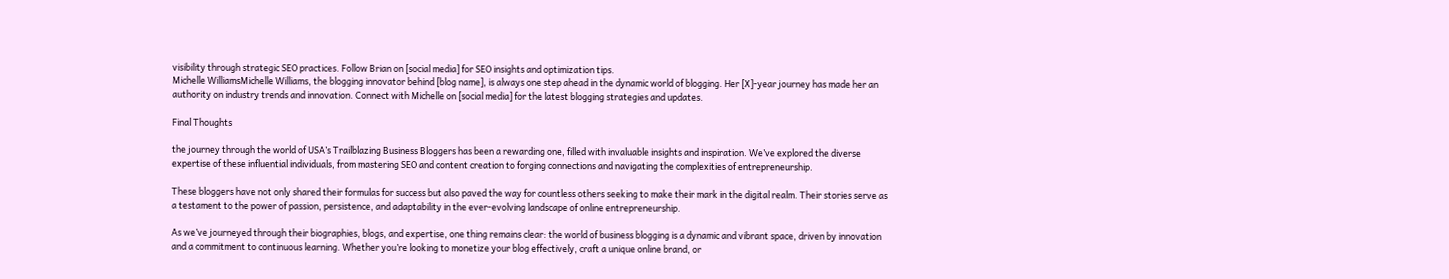visibility through strategic SEO practices. Follow Brian on [social media] for SEO insights and optimization tips.
Michelle WilliamsMichelle Williams, the blogging innovator behind [blog name], is always one step ahead in the dynamic world of blogging. Her [X]-year journey has made her an authority on industry trends and innovation. Connect with Michelle on [social media] for the latest blogging strategies and updates.

Final Thoughts

the journey through the world of USA’s Trailblazing Business Bloggers has been a rewarding one, filled with invaluable insights and inspiration. We’ve explored the diverse expertise of these influential individuals, from mastering SEO and content creation to forging connections and navigating the complexities of entrepreneurship.

These bloggers have not only shared their formulas for success but also paved the way for countless others seeking to make their mark in the digital realm. Their stories serve as a testament to the power of passion, persistence, and adaptability in the ever-evolving landscape of online entrepreneurship.

As we’ve journeyed through their biographies, blogs, and expertise, one thing remains clear: the world of business blogging is a dynamic and vibrant space, driven by innovation and a commitment to continuous learning. Whether you’re looking to monetize your blog effectively, craft a unique online brand, or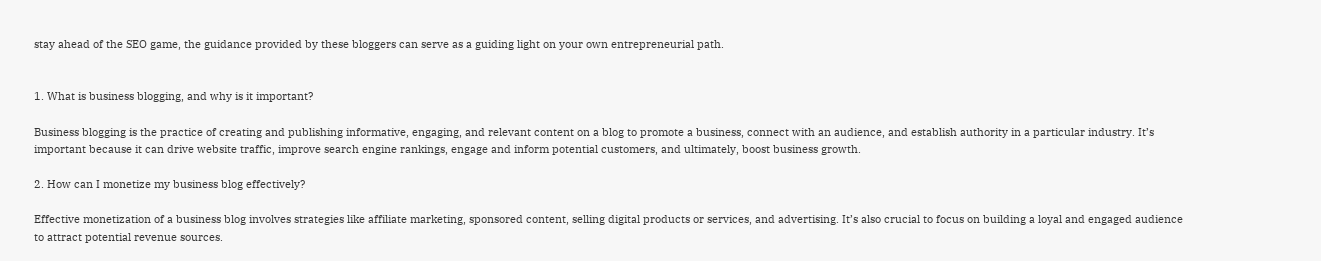stay ahead of the SEO game, the guidance provided by these bloggers can serve as a guiding light on your own entrepreneurial path.


1. What is business blogging, and why is it important?

Business blogging is the practice of creating and publishing informative, engaging, and relevant content on a blog to promote a business, connect with an audience, and establish authority in a particular industry. It’s important because it can drive website traffic, improve search engine rankings, engage and inform potential customers, and ultimately, boost business growth.

2. How can I monetize my business blog effectively?

Effective monetization of a business blog involves strategies like affiliate marketing, sponsored content, selling digital products or services, and advertising. It’s also crucial to focus on building a loyal and engaged audience to attract potential revenue sources.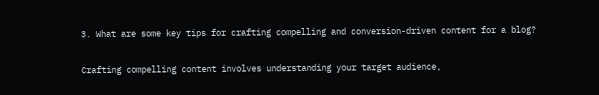3. What are some key tips for crafting compelling and conversion-driven content for a blog?

Crafting compelling content involves understanding your target audience,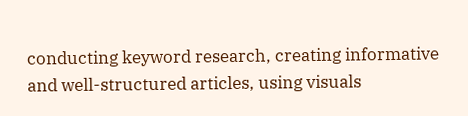conducting keyword research, creating informative and well-structured articles, using visuals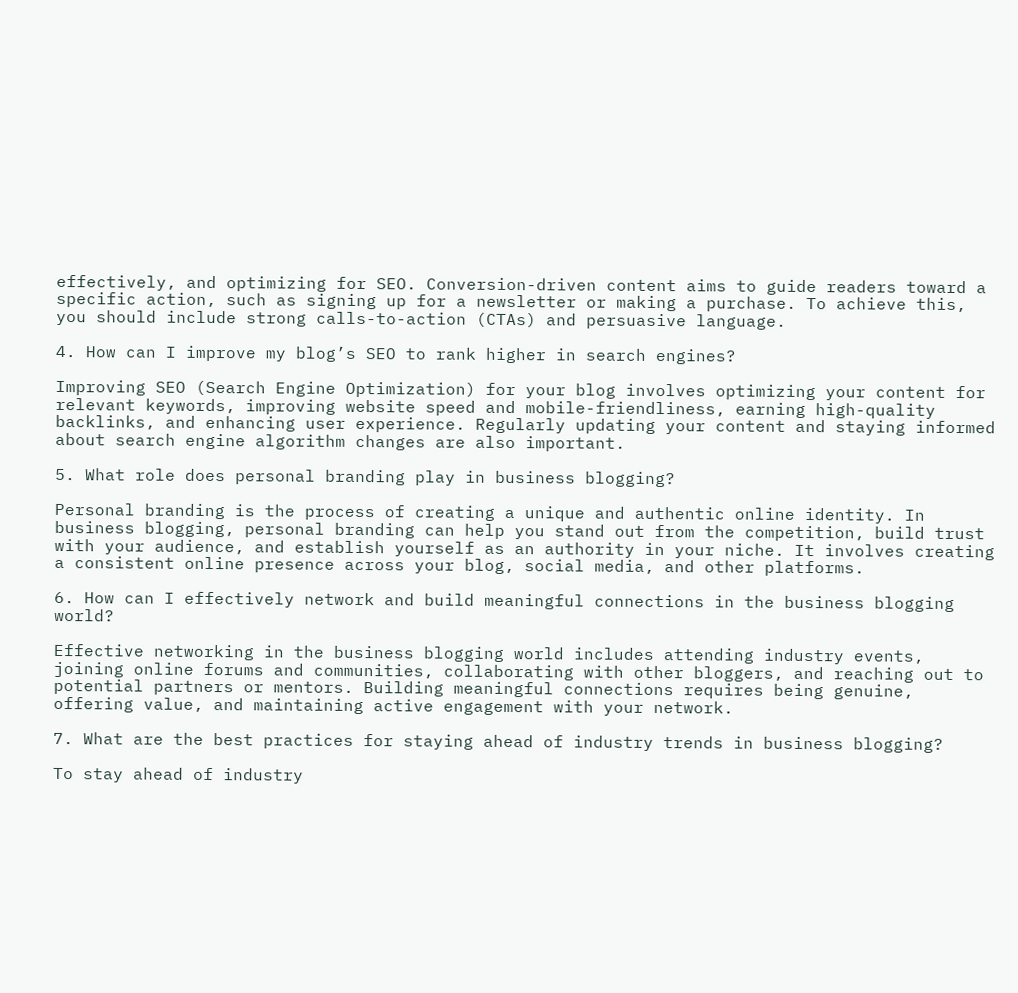effectively, and optimizing for SEO. Conversion-driven content aims to guide readers toward a specific action, such as signing up for a newsletter or making a purchase. To achieve this, you should include strong calls-to-action (CTAs) and persuasive language.

4. How can I improve my blog’s SEO to rank higher in search engines?

Improving SEO (Search Engine Optimization) for your blog involves optimizing your content for relevant keywords, improving website speed and mobile-friendliness, earning high-quality backlinks, and enhancing user experience. Regularly updating your content and staying informed about search engine algorithm changes are also important.

5. What role does personal branding play in business blogging?

Personal branding is the process of creating a unique and authentic online identity. In business blogging, personal branding can help you stand out from the competition, build trust with your audience, and establish yourself as an authority in your niche. It involves creating a consistent online presence across your blog, social media, and other platforms.

6. How can I effectively network and build meaningful connections in the business blogging world?

Effective networking in the business blogging world includes attending industry events, joining online forums and communities, collaborating with other bloggers, and reaching out to potential partners or mentors. Building meaningful connections requires being genuine, offering value, and maintaining active engagement with your network.

7. What are the best practices for staying ahead of industry trends in business blogging?

To stay ahead of industry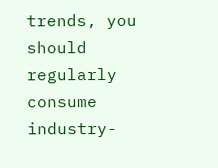trends, you should regularly consume industry-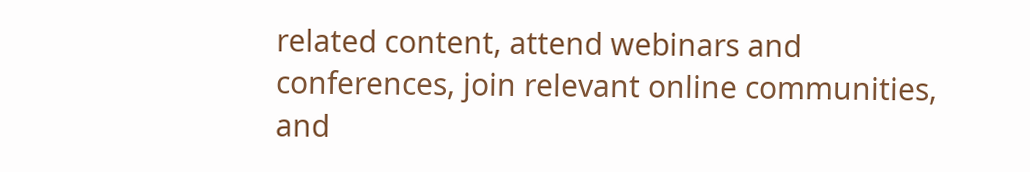related content, attend webinars and conferences, join relevant online communities, and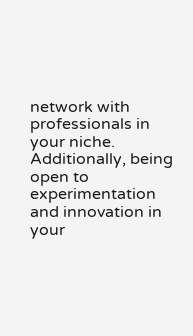network with professionals in your niche. Additionally, being open to experimentation and innovation in your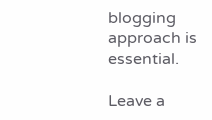blogging approach is essential.

Leave a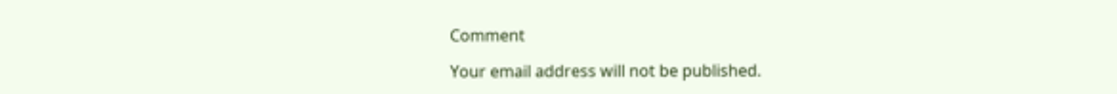Comment

Your email address will not be published.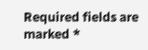Required fields are marked *